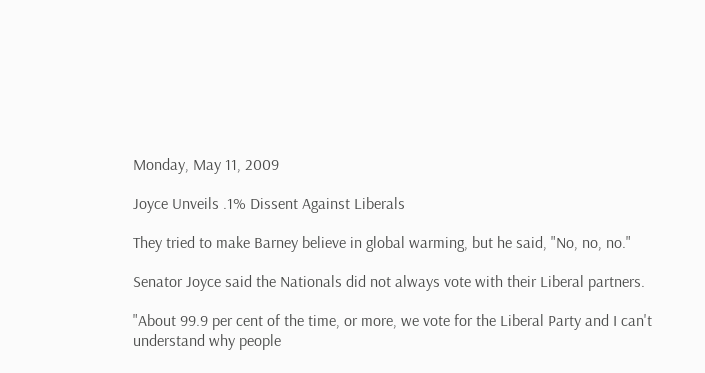Monday, May 11, 2009

Joyce Unveils .1% Dissent Against Liberals

They tried to make Barney believe in global warming, but he said, "No, no, no."

Senator Joyce said the Nationals did not always vote with their Liberal partners.

"About 99.9 per cent of the time, or more, we vote for the Liberal Party and I can't understand why people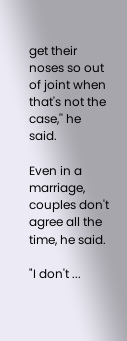get their noses so out of joint when that's not the case,'' he said.

Even in a marriage, couples don't agree all the time, he said.

"I don't ...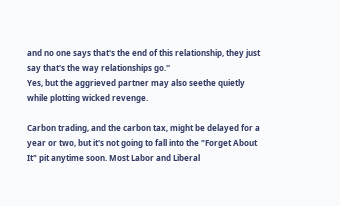and no one says that's the end of this relationship, they just say that's the way relationships go.''
Yes, but the aggrieved partner may also seethe quietly while plotting wicked revenge.

Carbon trading, and the carbon tax, might be delayed for a year or two, but it's not going to fall into the "Forget About It" pit anytime soon. Most Labor and Liberal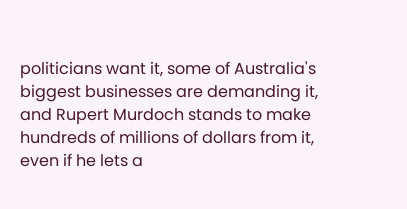politicians want it, some of Australia's biggest businesses are demanding it, and Rupert Murdoch stands to make hundreds of millions of dollars from it, even if he lets a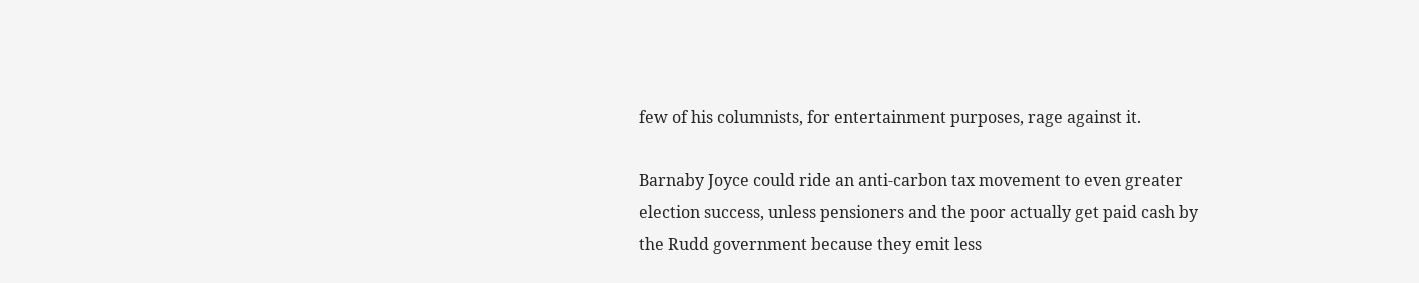few of his columnists, for entertainment purposes, rage against it.

Barnaby Joyce could ride an anti-carbon tax movement to even greater election success, unless pensioners and the poor actually get paid cash by the Rudd government because they emit less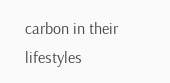carbon in their lifestyles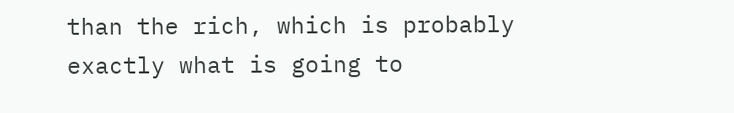than the rich, which is probably exactly what is going to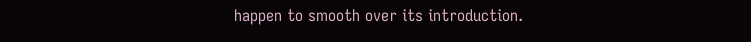happen to smooth over its introduction.